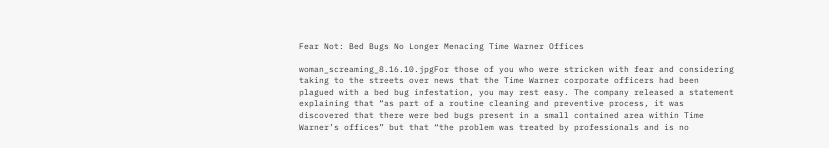Fear Not: Bed Bugs No Longer Menacing Time Warner Offices

woman_screaming_8.16.10.jpgFor those of you who were stricken with fear and considering taking to the streets over news that the Time Warner corporate officers had been plagued with a bed bug infestation, you may rest easy. The company released a statement explaining that “as part of a routine cleaning and preventive process, it was discovered that there were bed bugs present in a small contained area within Time Warner’s offices” but that “the problem was treated by professionals and is no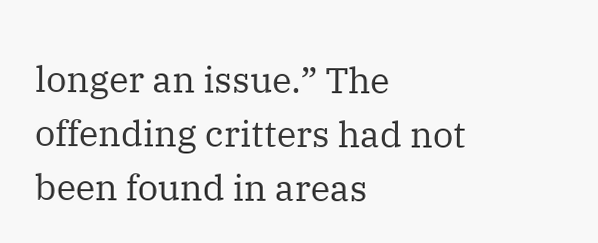longer an issue.” The offending critters had not been found in areas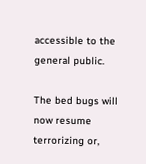accessible to the general public.

The bed bugs will now resume terrorizing or,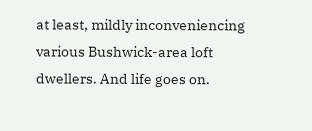at least, mildly inconveniencing various Bushwick-area loft dwellers. And life goes on.